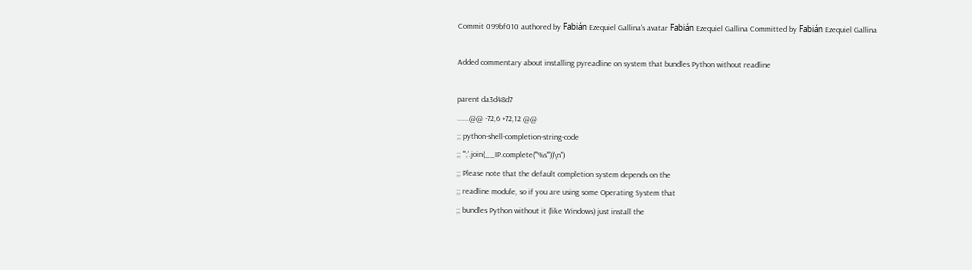Commit 099bf010 authored by Fabián Ezequiel Gallina's avatar Fabián Ezequiel Gallina Committed by Fabián Ezequiel Gallina

Added commentary about installing pyreadline on system that bundles Python without readline

parent da3d48d7
......@@ -72,6 +72,12 @@
;; python-shell-completion-string-code
;; "';'.join(__IP.complete('''%s'''))\n")
;; Please note that the default completion system depends on the
;; readline module, so if you are using some Operating System that
;; bundles Python without it (like Windows) just install the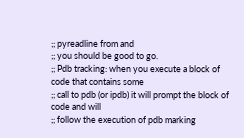;; pyreadline from and
;; you should be good to go.
;; Pdb tracking: when you execute a block of code that contains some
;; call to pdb (or ipdb) it will prompt the block of code and will
;; follow the execution of pdb marking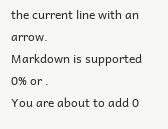the current line with an arrow.
Markdown is supported
0% or .
You are about to add 0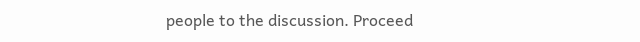people to the discussion. Proceed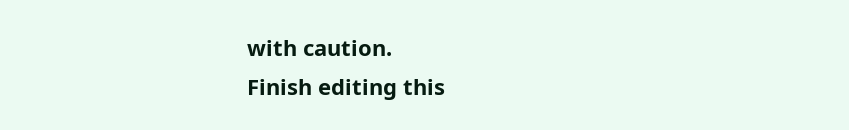with caution.
Finish editing this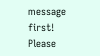message first!
Please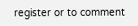register or to comment